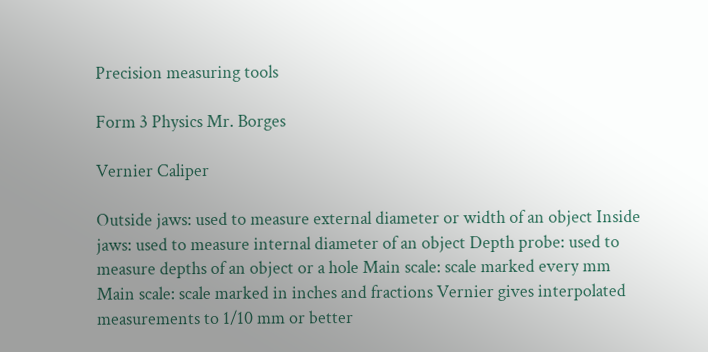Precision measuring tools

Form 3 Physics Mr. Borges

Vernier Caliper

Outside jaws: used to measure external diameter or width of an object Inside jaws: used to measure internal diameter of an object Depth probe: used to measure depths of an object or a hole Main scale: scale marked every mm Main scale: scale marked in inches and fractions Vernier gives interpolated measurements to 1/10 mm or better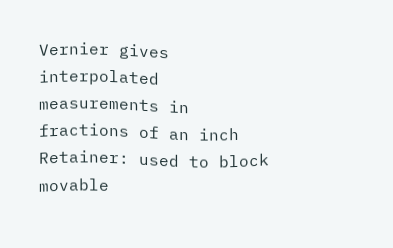Vernier gives interpolated measurements in fractions of an inch Retainer: used to block movable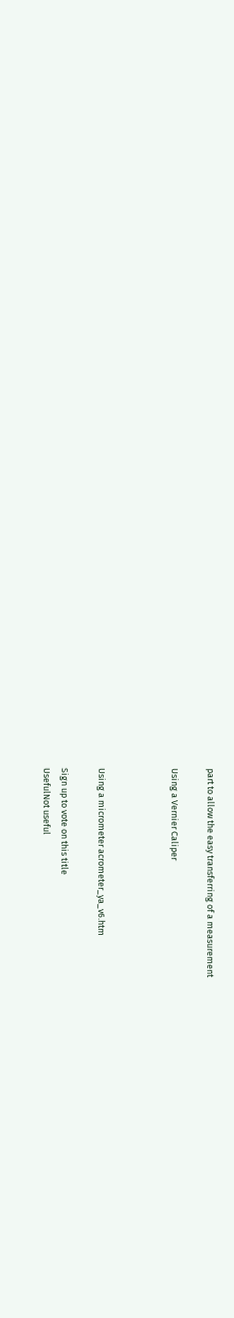part to allow the easy transferring of a measurement

Using a Vernier Caliper



Using a micrometer acrometer_ya_v6.htm

Sign up to vote on this title
UsefulNot useful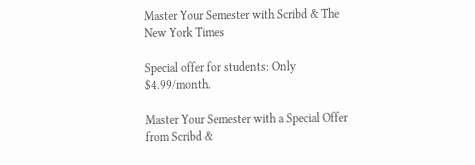Master Your Semester with Scribd & The New York Times

Special offer for students: Only $4.99/month.

Master Your Semester with a Special Offer from Scribd &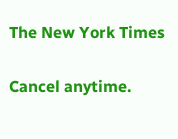The New York Times

Cancel anytime.